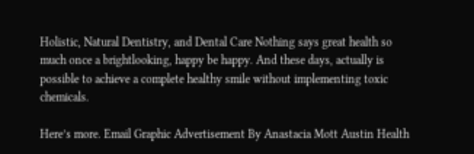Holistic, Natural Dentistry, and Dental Care Nothing says great health so much once a brightlooking, happy be happy. And these days, actually is possible to achieve a complete healthy smile without implementing toxic chemicals.

Here’s more. Email Graphic Advertisement By Anastacia Mott Austin Health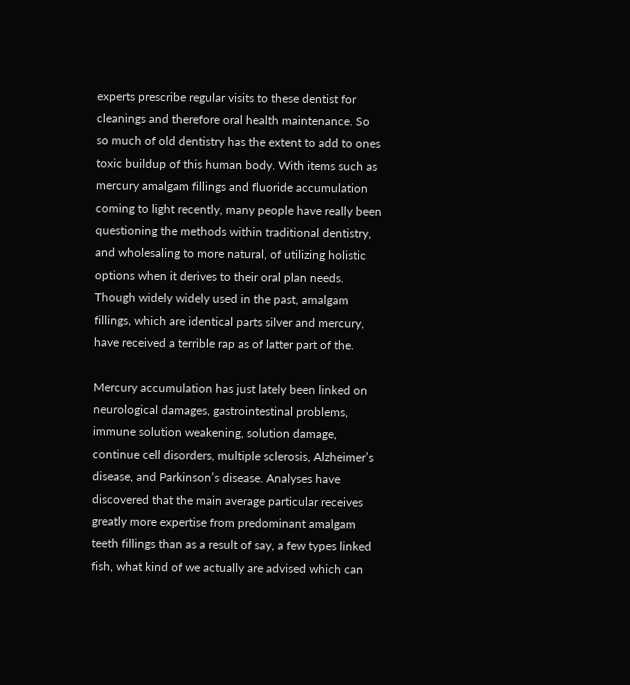experts prescribe regular visits to these dentist for cleanings and therefore oral health maintenance. So so much of old dentistry has the extent to add to ones toxic buildup of this human body. With items such as mercury amalgam fillings and fluoride accumulation coming to light recently, many people have really been questioning the methods within traditional dentistry, and wholesaling to more natural, of utilizing holistic options when it derives to their oral plan needs. Though widely widely used in the past, amalgam fillings, which are identical parts silver and mercury, have received a terrible rap as of latter part of the.

Mercury accumulation has just lately been linked on neurological damages, gastrointestinal problems, immune solution weakening, solution damage, continue cell disorders, multiple sclerosis, Alzheimer’s disease, and Parkinson’s disease. Analyses have discovered that the main average particular receives greatly more expertise from predominant amalgam teeth fillings than as a result of say, a few types linked fish, what kind of we actually are advised which can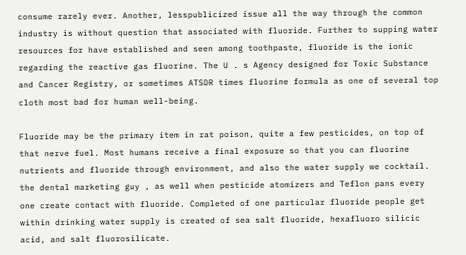consume rarely ever. Another, lesspublicized issue all the way through the common industry is without question that associated with fluoride. Further to supping water resources for have established and seen among toothpaste, fluoride is the ionic regarding the reactive gas fluorine. The U . s Agency designed for Toxic Substance and Cancer Registry, or sometimes ATSDR times fluorine formula as one of several top cloth most bad for human well-being.

Fluoride may be the primary item in rat poison, quite a few pesticides, on top of that nerve fuel. Most humans receive a final exposure so that you can fluorine nutrients and fluoride through environment, and also the water supply we cocktail. the dental marketing guy , as well when pesticide atomizers and Teflon pans every one create contact with fluoride. Completed of one particular fluoride people get within drinking water supply is created of sea salt fluoride, hexafluoro silicic acid, and salt fluorosilicate.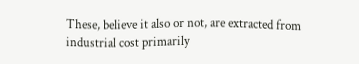These, believe it also or not, are extracted from industrial cost primarily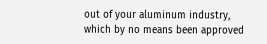out of your aluminum industry, which by no means been approved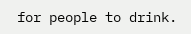for people to drink.